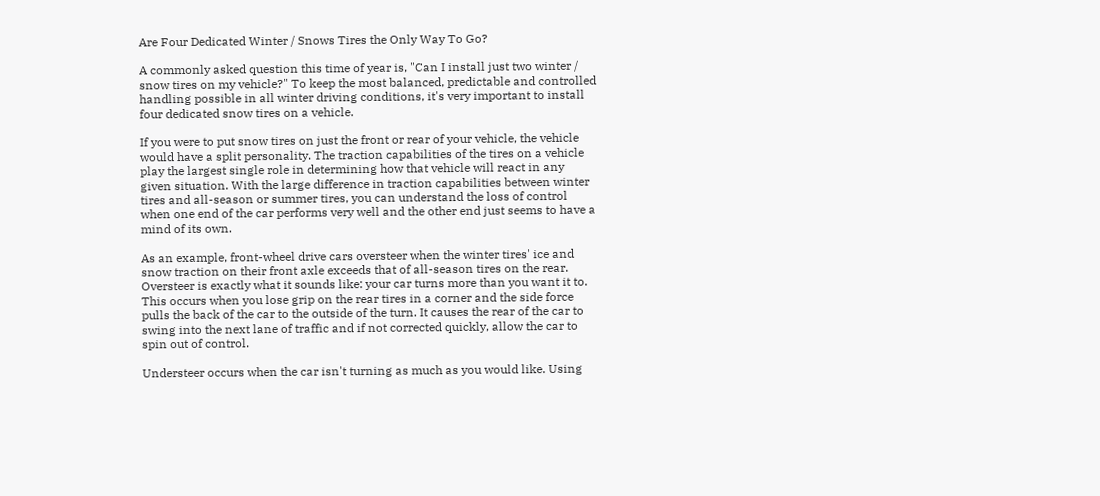Are Four Dedicated Winter / Snows Tires the Only Way To Go?

A commonly asked question this time of year is, "Can I install just two winter / snow tires on my vehicle?" To keep the most balanced, predictable and controlled handling possible in all winter driving conditions, it's very important to install four dedicated snow tires on a vehicle.

If you were to put snow tires on just the front or rear of your vehicle, the vehicle would have a split personality. The traction capabilities of the tires on a vehicle play the largest single role in determining how that vehicle will react in any given situation. With the large difference in traction capabilities between winter tires and all-season or summer tires, you can understand the loss of control when one end of the car performs very well and the other end just seems to have a mind of its own.

As an example, front-wheel drive cars oversteer when the winter tires' ice and snow traction on their front axle exceeds that of all-season tires on the rear. Oversteer is exactly what it sounds like: your car turns more than you want it to. This occurs when you lose grip on the rear tires in a corner and the side force pulls the back of the car to the outside of the turn. It causes the rear of the car to swing into the next lane of traffic and if not corrected quickly, allow the car to spin out of control.

Understeer occurs when the car isn't turning as much as you would like. Using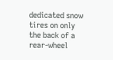dedicated snow tires on only the back of a rear-wheel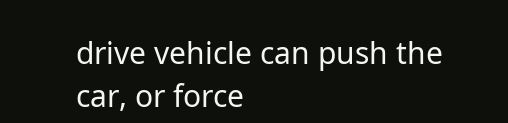drive vehicle can push the car, or force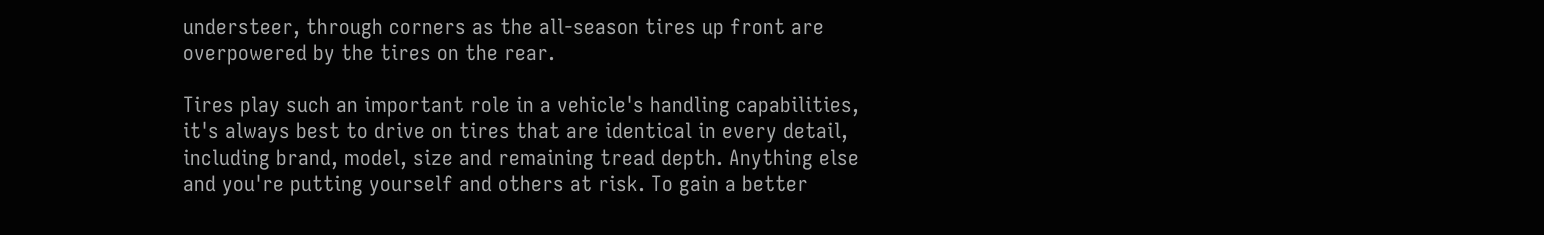understeer, through corners as the all-season tires up front are overpowered by the tires on the rear.

Tires play such an important role in a vehicle's handling capabilities, it's always best to drive on tires that are identical in every detail, including brand, model, size and remaining tread depth. Anything else and you're putting yourself and others at risk. To gain a better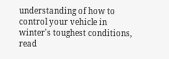understanding of how to control your vehicle in winter's toughest conditions, read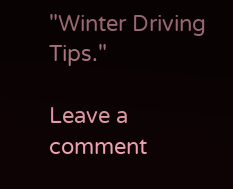"Winter Driving Tips."

Leave a comment